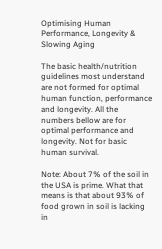Optimising Human Performance, Longevity & Slowing Aging

The basic health/nutrition guidelines most understand are not formed for optimal human function, performance and longevity. All the numbers bellow are for optimal performance and longevity. Not for basic human survival.

Note: About 7% of the soil in the USA is prime. What that means is that about 93% of food grown in soil is lacking in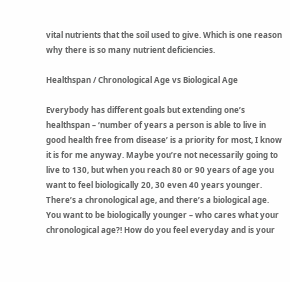vital nutrients that the soil used to give. Which is one reason why there is so many nutrient deficiencies.

Healthspan / Chronological Age vs Biological Age

Everybody has different goals but extending one’s healthspan – ‘number of years a person is able to live in good health free from disease’ is a priority for most, I know it is for me anyway. Maybe you’re not necessarily going to live to 130, but when you reach 80 or 90 years of age you want to feel biologically 20, 30 even 40 years younger. There’s a chronological age, and there’s a biological age. You want to be biologically younger – who cares what your chronological age?! How do you feel everyday and is your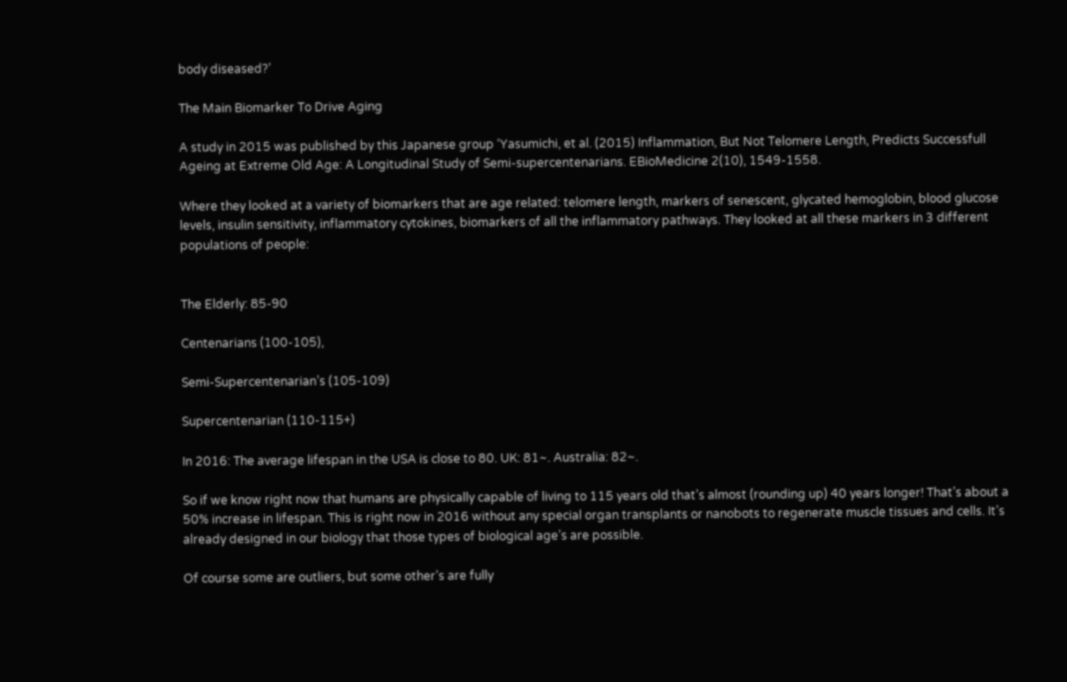body diseased?’

The Main Biomarker To Drive Aging

A study in 2015 was published by this Japanese group ‘Yasumichi, et al. (2015) Inflammation, But Not Telomere Length, Predicts Successfull Ageing at Extreme Old Age: A Longitudinal Study of Semi-supercentenarians. EBioMedicine 2(10), 1549-1558.

Where they looked at a variety of biomarkers that are age related: telomere length, markers of senescent, glycated hemoglobin, blood glucose levels, insulin sensitivity, inflammatory cytokines, biomarkers of all the inflammatory pathways. They looked at all these markers in 3 different populations of people:


The Elderly: 85-90

Centenarians (100-105),

Semi-Supercentenarian’s (105-109)

Supercentenarian (110-115+)

In 2016: The average lifespan in the USA is close to 80. UK: 81~. Australia: 82~.

So if we know right now that humans are physically capable of living to 115 years old that’s almost (rounding up) 40 years longer! That’s about a 50% increase in lifespan. This is right now in 2016 without any special organ transplants or nanobots to regenerate muscle tissues and cells. It’s already designed in our biology that those types of biological age’s are possible.

Of course some are outliers, but some other’s are fully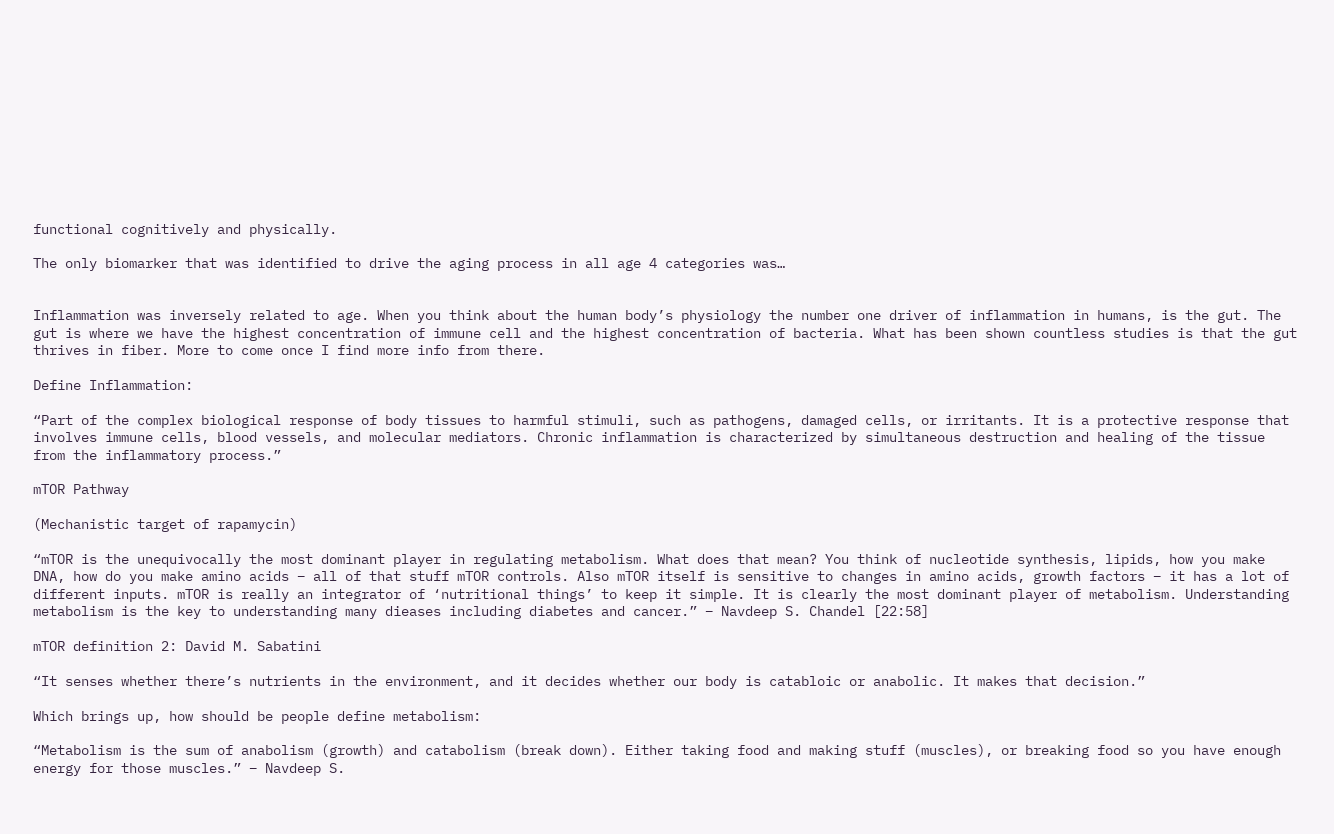functional cognitively and physically.

The only biomarker that was identified to drive the aging process in all age 4 categories was…


Inflammation was inversely related to age. When you think about the human body’s physiology the number one driver of inflammation in humans, is the gut. The gut is where we have the highest concentration of immune cell and the highest concentration of bacteria. What has been shown countless studies is that the gut thrives in fiber. More to come once I find more info from there.

Define Inflammation:

“Part of the complex biological response of body tissues to harmful stimuli, such as pathogens, damaged cells, or irritants. It is a protective response that involves immune cells, blood vessels, and molecular mediators. Chronic inflammation is characterized by simultaneous destruction and healing of the tissue from the inflammatory process.”

mTOR Pathway

(Mechanistic target of rapamycin)

“mTOR is the unequivocally the most dominant player in regulating metabolism. What does that mean? You think of nucleotide synthesis, lipids, how you make DNA, how do you make amino acids – all of that stuff mTOR controls. Also mTOR itself is sensitive to changes in amino acids, growth factors – it has a lot of different inputs. mTOR is really an integrator of ‘nutritional things’ to keep it simple. It is clearly the most dominant player of metabolism. Understanding metabolism is the key to understanding many dieases including diabetes and cancer.” – Navdeep S. Chandel [22:58]

mTOR definition 2: David M. Sabatini

“It senses whether there’s nutrients in the environment, and it decides whether our body is catabloic or anabolic. It makes that decision.”

Which brings up, how should be people define metabolism:

“Metabolism is the sum of anabolism (growth) and catabolism (break down). Either taking food and making stuff (muscles), or breaking food so you have enough energy for those muscles.” – Navdeep S.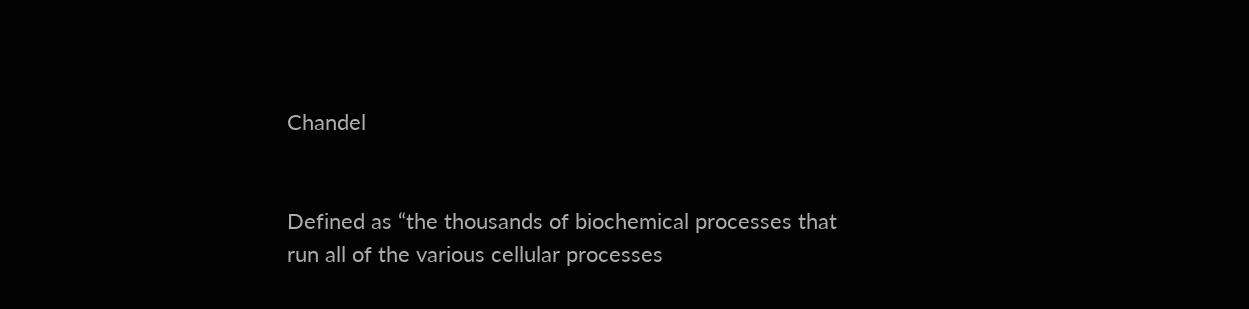Chandel


Defined as “the thousands of biochemical processes that run all of the various cellular processes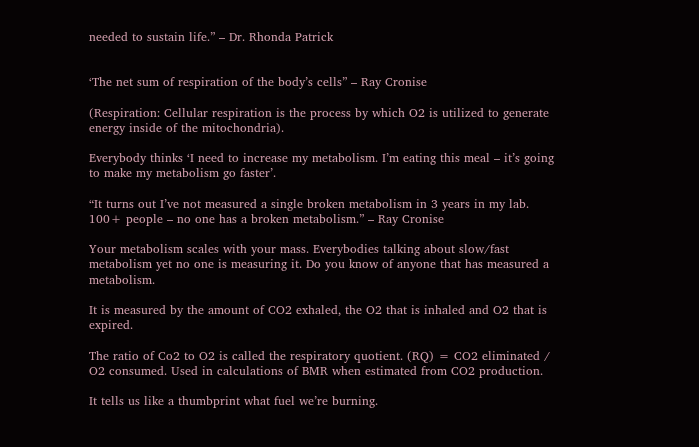needed to sustain life.” – Dr. Rhonda Patrick


‘The net sum of respiration of the body’s cells” – Ray Cronise

(Respiration: Cellular respiration is the process by which O2 is utilized to generate energy inside of the mitochondria).

Everybody thinks ‘I need to increase my metabolism. I’m eating this meal – it’s going to make my metabolism go faster’.

“It turns out I’ve not measured a single broken metabolism in 3 years in my lab. 100+ people – no one has a broken metabolism.” – Ray Cronise

Your metabolism scales with your mass. Everybodies talking about slow/fast metabolism yet no one is measuring it. Do you know of anyone that has measured a metabolism.

It is measured by the amount of CO2 exhaled, the O2 that is inhaled and O2 that is expired.

The ratio of Co2 to O2 is called the respiratory quotient. (RQ) = CO2 eliminated / O2 consumed. Used in calculations of BMR when estimated from CO2 production.

It tells us like a thumbprint what fuel we’re burning.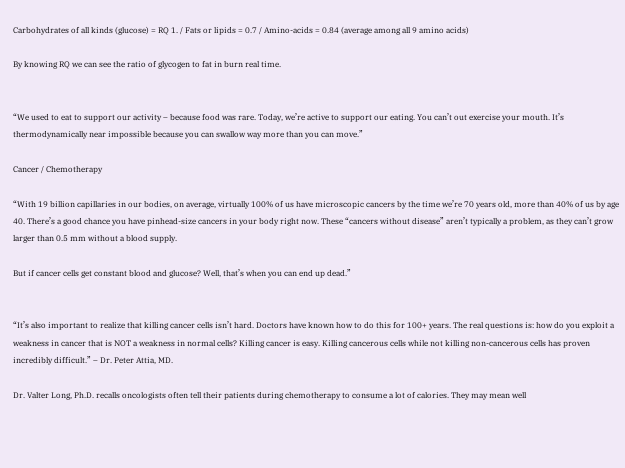Carbohydrates of all kinds (glucose) = RQ 1. / Fats or lipids = 0.7 / Amino-acids = 0.84 (average among all 9 amino acids)

By knowing RQ we can see the ratio of glycogen to fat in burn real time.


“We used to eat to support our activity – because food was rare. Today, we’re active to support our eating. You can’t out exercise your mouth. It’s thermodynamically near impossible because you can swallow way more than you can move.”

Cancer / Chemotherapy

“With 19 billion capillaries in our bodies, on average, virtually 100% of us have microscopic cancers by the time we’re 70 years old, more than 40% of us by age 40. There’s a good chance you have pinhead-size cancers in your body right now. These “cancers without disease” aren’t typically a problem, as they can’t grow larger than 0.5 mm without a blood supply.

But if cancer cells get constant blood and glucose? Well, that’s when you can end up dead.”


“It’s also important to realize that killing cancer cells isn’t hard. Doctors have known how to do this for 100+ years. The real questions is: how do you exploit a weakness in cancer that is NOT a weakness in normal cells? Killing cancer is easy. Killing cancerous cells while not killing non-cancerous cells has proven incredibly difficult.” – Dr. Peter Attia, MD.

Dr. Valter Long, Ph.D. recalls oncologists often tell their patients during chemotherapy to consume a lot of calories. They may mean well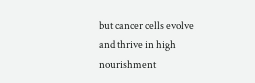but cancer cells evolve and thrive in high nourishment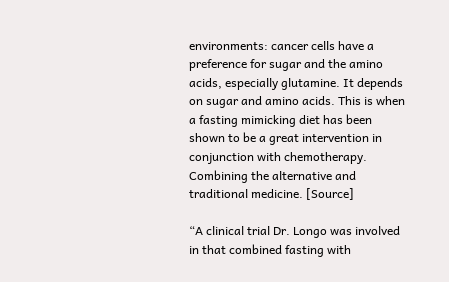environments: cancer cells have a preference for sugar and the amino acids, especially glutamine. It depends on sugar and amino acids. This is when a fasting mimicking diet has been shown to be a great intervention in conjunction with chemotherapy. Combining the alternative and traditional medicine. [Source]

“A clinical trial Dr. Longo was involved in that combined fasting with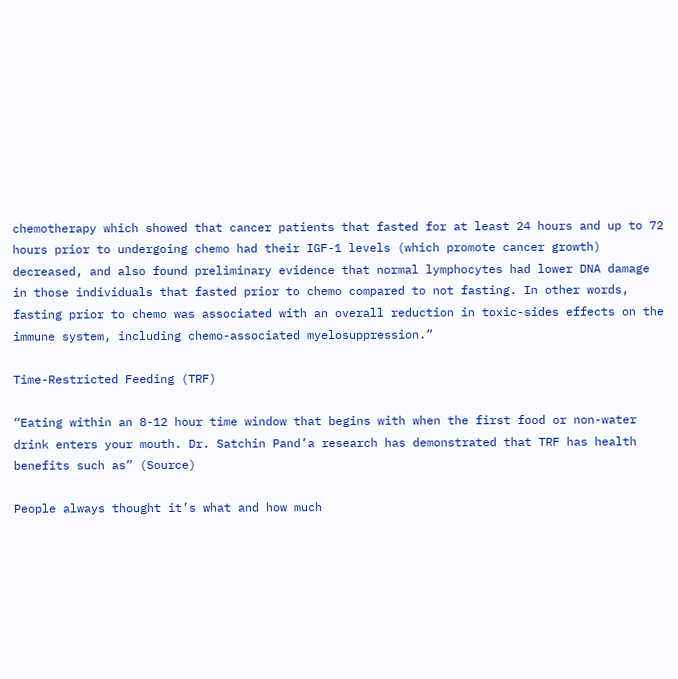chemotherapy which showed that cancer patients that fasted for at least 24 hours and up to 72 hours prior to undergoing chemo had their IGF-1 levels (which promote cancer growth) decreased, and also found preliminary evidence that normal lymphocytes had lower DNA damage in those individuals that fasted prior to chemo compared to not fasting. In other words, fasting prior to chemo was associated with an overall reduction in toxic-sides effects on the immune system, including chemo-associated myelosuppression.”

Time-Restricted Feeding (TRF)

“Eating within an 8-12 hour time window that begins with when the first food or non-water drink enters your mouth. Dr. Satchin Pand’a research has demonstrated that TRF has health benefits such as” (Source)

People always thought it’s what and how much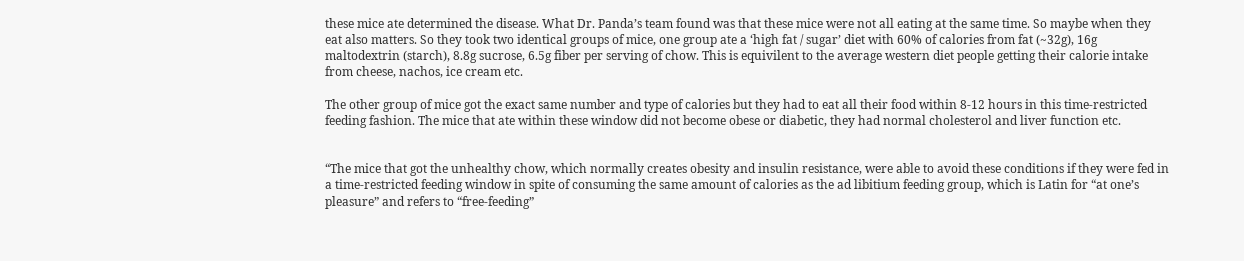these mice ate determined the disease. What Dr. Panda’s team found was that these mice were not all eating at the same time. So maybe when they eat also matters. So they took two identical groups of mice, one group ate a ‘high fat / sugar’ diet with 60% of calories from fat (~32g), 16g maltodextrin (starch), 8.8g sucrose, 6.5g fiber per serving of chow. This is equivilent to the average western diet people getting their calorie intake from cheese, nachos, ice cream etc.

The other group of mice got the exact same number and type of calories but they had to eat all their food within 8-12 hours in this time-restricted feeding fashion. The mice that ate within these window did not become obese or diabetic, they had normal cholesterol and liver function etc.


“The mice that got the unhealthy chow, which normally creates obesity and insulin resistance, were able to avoid these conditions if they were fed in a time-restricted feeding window in spite of consuming the same amount of calories as the ad libitium feeding group, which is Latin for “at one’s pleasure” and refers to “free-feeding”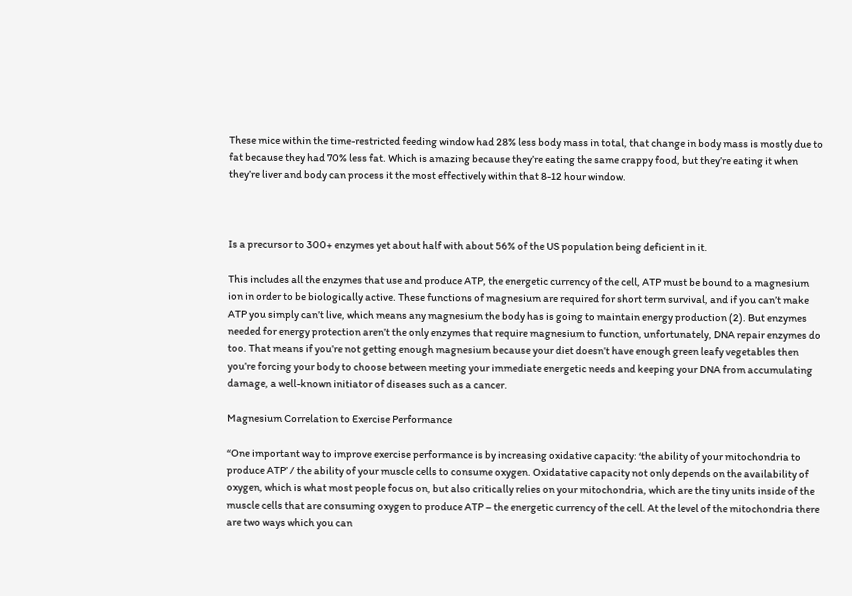These mice within the time-restricted feeding window had 28% less body mass in total, that change in body mass is mostly due to fat because they had 70% less fat. Which is amazing because they’re eating the same crappy food, but they’re eating it when they’re liver and body can process it the most effectively within that 8-12 hour window.



Is a precursor to 300+ enzymes yet about half with about 56% of the US population being deficient in it.

This includes all the enzymes that use and produce ATP, the energetic currency of the cell, ATP must be bound to a magnesium ion in order to be biologically active. These functions of magnesium are required for short term survival, and if you can’t make ATP you simply can’t live, which means any magnesium the body has is going to maintain energy production (2). But enzymes needed for energy protection aren’t the only enzymes that require magnesium to function, unfortunately, DNA repair enzymes do too. That means if you’re not getting enough magnesium because your diet doesn’t have enough green leafy vegetables then you’re forcing your body to choose between meeting your immediate energetic needs and keeping your DNA from accumulating damage, a well-known initiator of diseases such as a cancer.

Magnesium Correlation to Exercise Performance

“One important way to improve exercise performance is by increasing oxidative capacity: ‘the ability of your mitochondria to produce ATP’ / the ability of your muscle cells to consume oxygen. Oxidatative capacity not only depends on the availability of oxygen, which is what most people focus on, but also critically relies on your mitochondria, which are the tiny units inside of the muscle cells that are consuming oxygen to produce ATP – the energetic currency of the cell. At the level of the mitochondria there are two ways which you can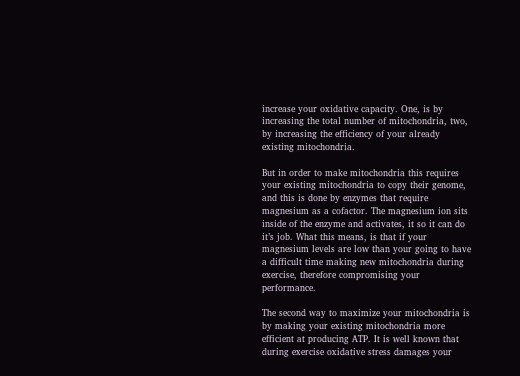increase your oxidative capacity. One, is by increasing the total number of mitochondria, two, by increasing the efficiency of your already existing mitochondria.

But in order to make mitochondria this requires your existing mitochondria to copy their genome, and this is done by enzymes that require magnesium as a cofactor. The magnesium ion sits inside of the enzyme and activates, it so it can do it’s job. What this means, is that if your magnesium levels are low than your going to have a difficult time making new mitochondria during exercise, therefore compromising your performance.

The second way to maximize your mitochondria is by making your existing mitochondria more efficient at producing ATP. It is well known that during exercise oxidative stress damages your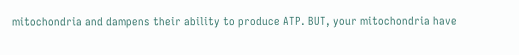mitochondria and dampens their ability to produce ATP. BUT, your mitochondria have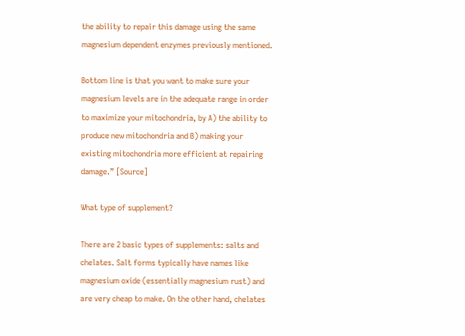the ability to repair this damage using the same magnesium dependent enzymes previously mentioned.

Bottom line is that you want to make sure your magnesium levels are in the adequate range in order to maximize your mitochondria, by A) the ability to produce new mitochondria and B) making your existing mitochondria more efficient at repairing damage.” [Source]

What type of supplement?

There are 2 basic types of supplements: salts and chelates. Salt forms typically have names like magnesium oxide (essentially magnesium rust) and are very cheap to make. On the other hand, chelates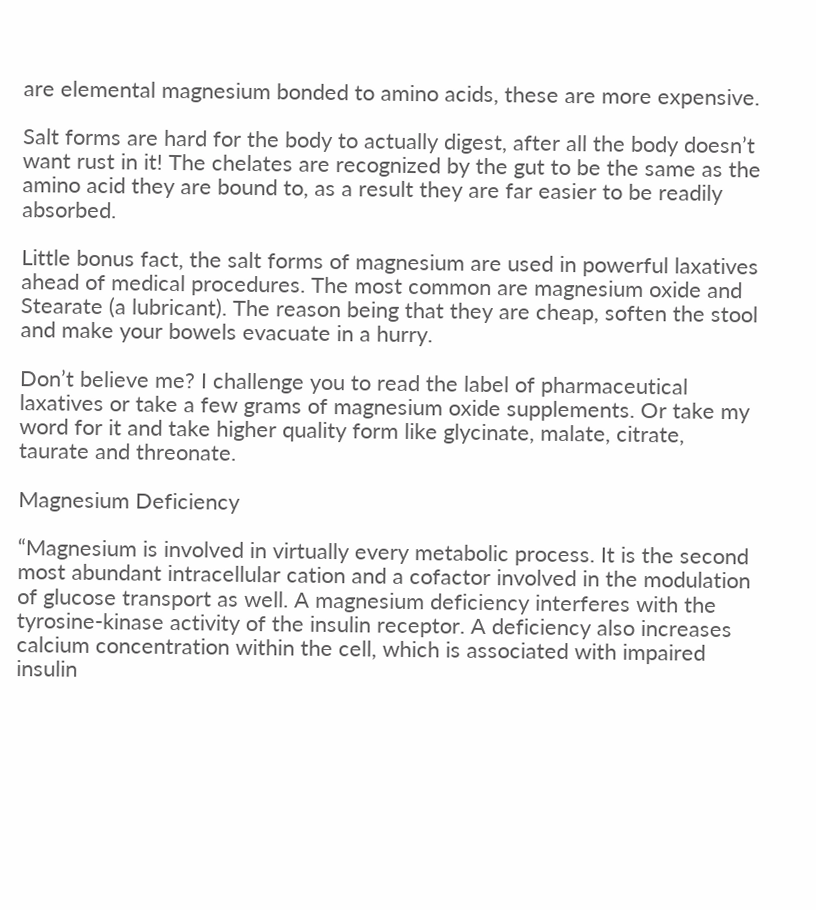are elemental magnesium bonded to amino acids, these are more expensive.

Salt forms are hard for the body to actually digest, after all the body doesn’t want rust in it! The chelates are recognized by the gut to be the same as the amino acid they are bound to, as a result they are far easier to be readily absorbed.

Little bonus fact, the salt forms of magnesium are used in powerful laxatives ahead of medical procedures. The most common are magnesium oxide and Stearate (a lubricant). The reason being that they are cheap, soften the stool and make your bowels evacuate in a hurry.

Don’t believe me? I challenge you to read the label of pharmaceutical laxatives or take a few grams of magnesium oxide supplements. Or take my word for it and take higher quality form like glycinate, malate, citrate, taurate and threonate.

Magnesium Deficiency

“Magnesium is involved in virtually every metabolic process. It is the second most abundant intracellular cation and a cofactor involved in the modulation of glucose transport as well. A magnesium deficiency interferes with the tyrosine-kinase activity of the insulin receptor. A deficiency also increases calcium concentration within the cell, which is associated with impaired insulin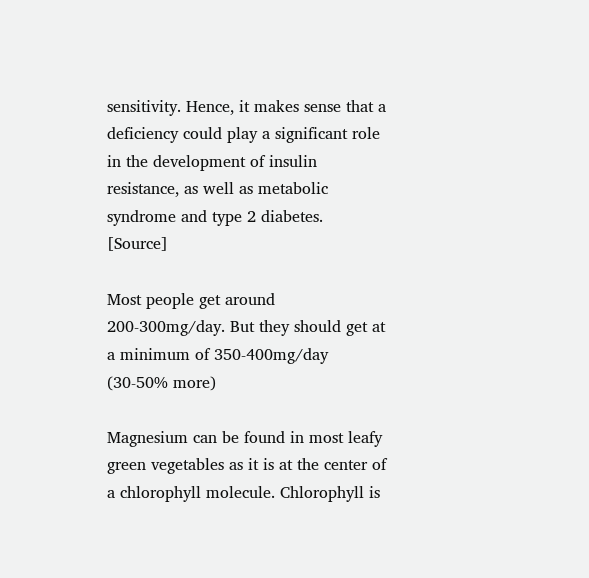sensitivity. Hence, it makes sense that a deficiency could play a significant role in the development of insulin resistance, as well as metabolic syndrome and type 2 diabetes. [Source]

Most people get around 200-300mg/day. But they should get at a minimum of 350-400mg/day (30-50% more)

Magnesium can be found in most leafy green vegetables as it is at the center of a chlorophyll molecule. Chlorophyll is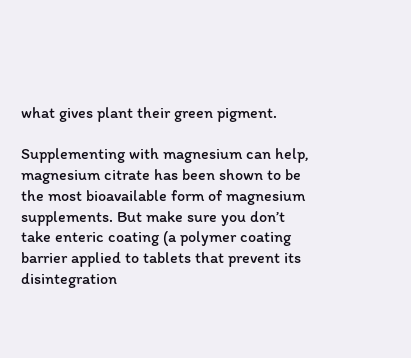what gives plant their green pigment.

Supplementing with magnesium can help, magnesium citrate has been shown to be the most bioavailable form of magnesium supplements. But make sure you don’t take enteric coating (a polymer coating barrier applied to tablets that prevent its disintegration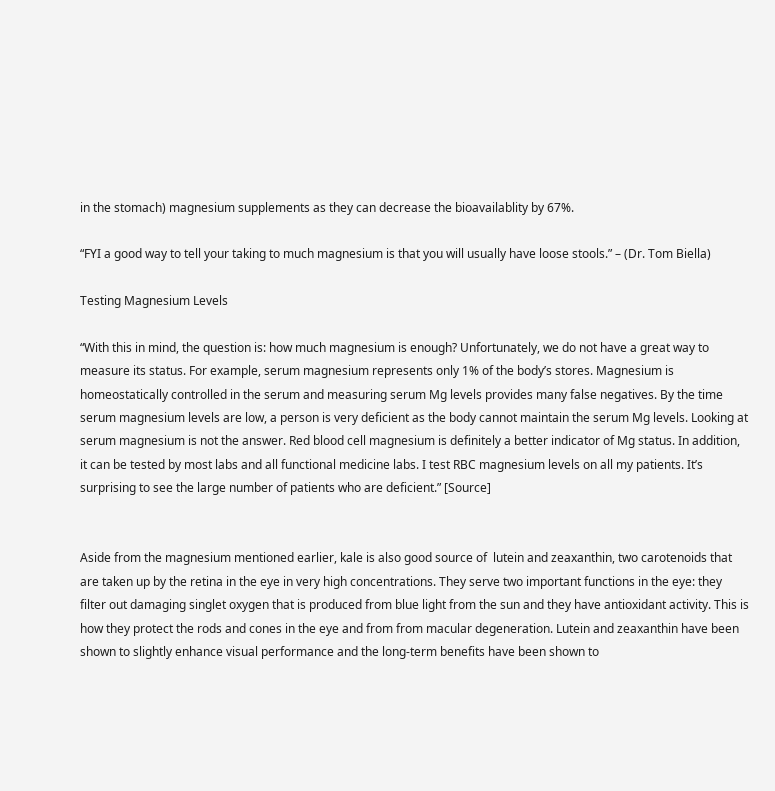in the stomach) magnesium supplements as they can decrease the bioavailablity by 67%.

“FYI a good way to tell your taking to much magnesium is that you will usually have loose stools.” – (Dr. Tom Biella)

Testing Magnesium Levels

“With this in mind, the question is: how much magnesium is enough? Unfortunately, we do not have a great way to measure its status. For example, serum magnesium represents only 1% of the body’s stores. Magnesium is homeostatically controlled in the serum and measuring serum Mg levels provides many false negatives. By the time serum magnesium levels are low, a person is very deficient as the body cannot maintain the serum Mg levels. Looking at serum magnesium is not the answer. Red blood cell magnesium is definitely a better indicator of Mg status. In addition, it can be tested by most labs and all functional medicine labs. I test RBC magnesium levels on all my patients. It’s surprising to see the large number of patients who are deficient.” [Source]


Aside from the magnesium mentioned earlier, kale is also good source of  lutein and zeaxanthin, two carotenoids that are taken up by the retina in the eye in very high concentrations. They serve two important functions in the eye: they filter out damaging singlet oxygen that is produced from blue light from the sun and they have antioxidant activity. This is how they protect the rods and cones in the eye and from from macular degeneration. Lutein and zeaxanthin have been shown to slightly enhance visual performance and the long-term benefits have been shown to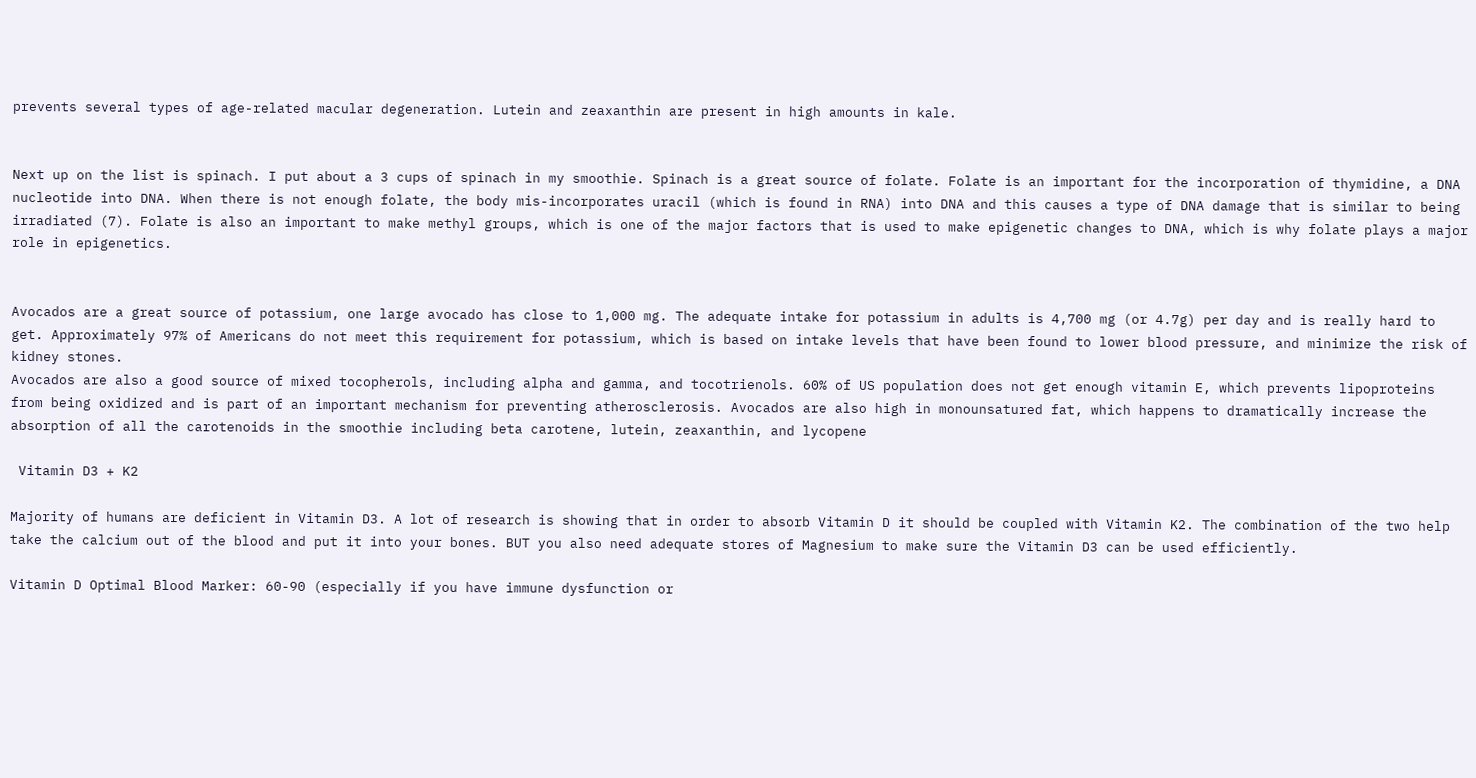prevents several types of age-related macular degeneration. Lutein and zeaxanthin are present in high amounts in kale.


Next up on the list is spinach. I put about a 3 cups of spinach in my smoothie. Spinach is a great source of folate. Folate is an important for the incorporation of thymidine, a DNA nucleotide into DNA. When there is not enough folate, the body mis-incorporates uracil (which is found in RNA) into DNA and this causes a type of DNA damage that is similar to being irradiated (7). Folate is also an important to make methyl groups, which is one of the major factors that is used to make epigenetic changes to DNA, which is why folate plays a major role in epigenetics.


Avocados are a great source of potassium, one large avocado has close to 1,000 mg. The adequate intake for potassium in adults is 4,700 mg (or 4.7g) per day and is really hard to get. Approximately 97% of Americans do not meet this requirement for potassium, which is based on intake levels that have been found to lower blood pressure, and minimize the risk of kidney stones.
Avocados are also a good source of mixed tocopherols, including alpha and gamma, and tocotrienols. 60% of US population does not get enough vitamin E, which prevents lipoproteins from being oxidized and is part of an important mechanism for preventing atherosclerosis. Avocados are also high in monounsatured fat, which happens to dramatically increase the absorption of all the carotenoids in the smoothie including beta carotene, lutein, zeaxanthin, and lycopene

 Vitamin D3 + K2

Majority of humans are deficient in Vitamin D3. A lot of research is showing that in order to absorb Vitamin D it should be coupled with Vitamin K2. The combination of the two help take the calcium out of the blood and put it into your bones. BUT you also need adequate stores of Magnesium to make sure the Vitamin D3 can be used efficiently.

Vitamin D Optimal Blood Marker: 60-90 (especially if you have immune dysfunction or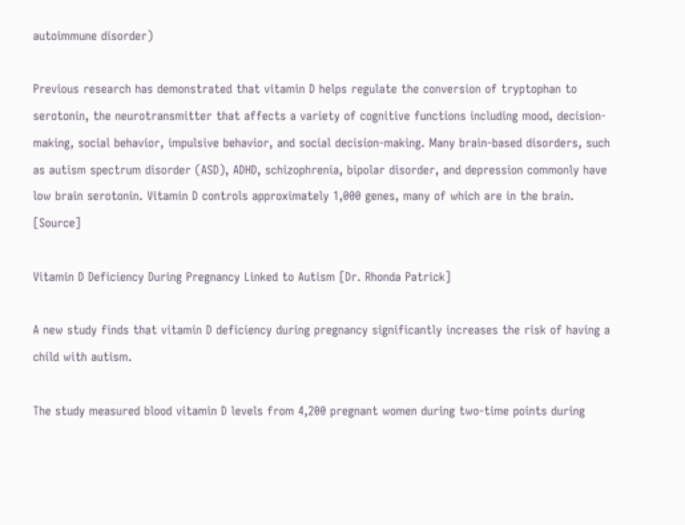autoimmune disorder)

Previous research has demonstrated that vitamin D helps regulate the conversion of tryptophan to serotonin, the neurotransmitter that affects a variety of cognitive functions including mood, decision-making, social behavior, impulsive behavior, and social decision-making. Many brain-based disorders, such as autism spectrum disorder (ASD), ADHD, schizophrenia, bipolar disorder, and depression commonly have low brain serotonin. Vitamin D controls approximately 1,000 genes, many of which are in the brain. [Source]

Vitamin D Deficiency During Pregnancy Linked to Autism [Dr. Rhonda Patrick]

A new study finds that vitamin D deficiency during pregnancy significantly increases the risk of having a child with autism.

The study measured blood vitamin D levels from 4,200 pregnant women during two-time points during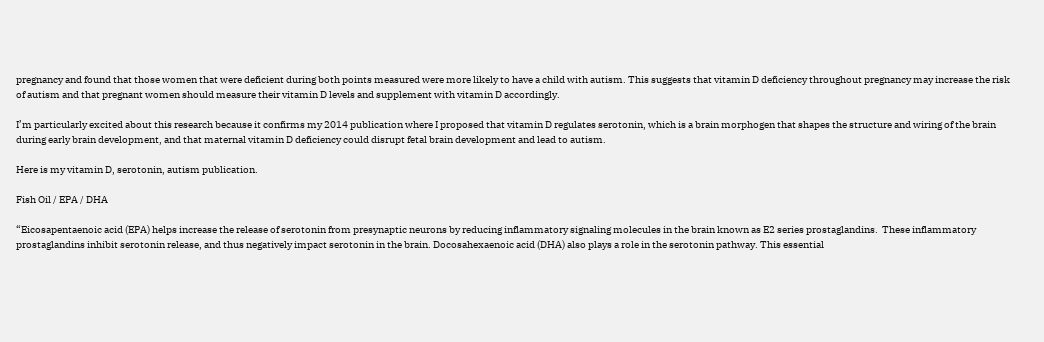pregnancy and found that those women that were deficient during both points measured were more likely to have a child with autism. This suggests that vitamin D deficiency throughout pregnancy may increase the risk of autism and that pregnant women should measure their vitamin D levels and supplement with vitamin D accordingly.

I’m particularly excited about this research because it confirms my 2014 publication where I proposed that vitamin D regulates serotonin, which is a brain morphogen that shapes the structure and wiring of the brain during early brain development, and that maternal vitamin D deficiency could disrupt fetal brain development and lead to autism.

Here is my vitamin D, serotonin, autism publication.

Fish Oil / EPA / DHA

“Eicosapentaenoic acid (EPA) helps increase the release of serotonin from presynaptic neurons by reducing inflammatory signaling molecules in the brain known as E2 series prostaglandins.  These inflammatory prostaglandins inhibit serotonin release, and thus negatively impact serotonin in the brain. Docosahexaenoic acid (DHA) also plays a role in the serotonin pathway. This essential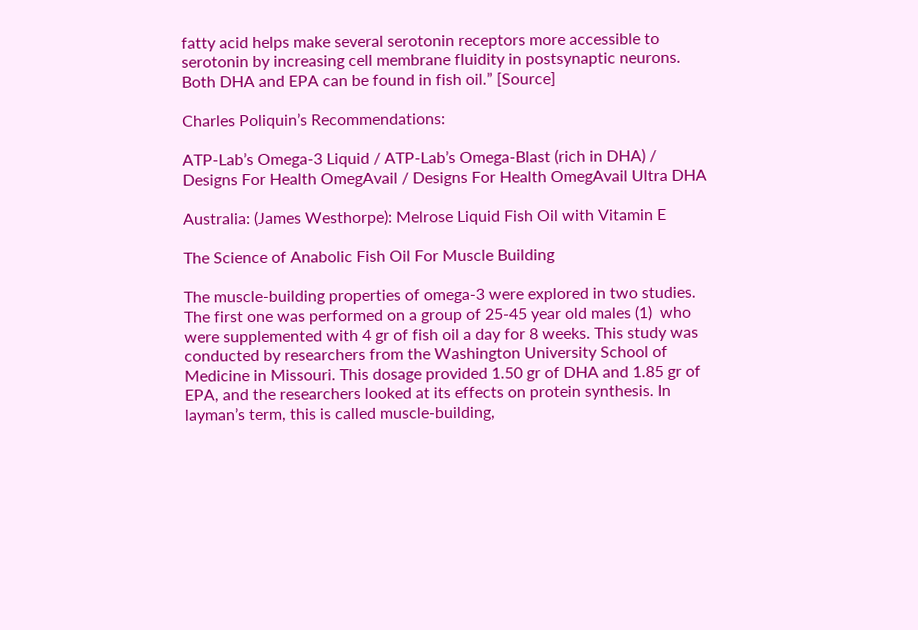fatty acid helps make several serotonin receptors more accessible to serotonin by increasing cell membrane fluidity in postsynaptic neurons.  Both DHA and EPA can be found in fish oil.” [Source]

Charles Poliquin’s Recommendations:

ATP-Lab’s Omega-3 Liquid / ATP-Lab’s Omega-Blast (rich in DHA) / Designs For Health OmegAvail / Designs For Health OmegAvail Ultra DHA

Australia: (James Westhorpe): Melrose Liquid Fish Oil with Vitamin E

The Science of Anabolic Fish Oil For Muscle Building

The muscle-building properties of omega-3 were explored in two studies. The first one was performed on a group of 25-45 year old males (1)  who were supplemented with 4 gr of fish oil a day for 8 weeks. This study was conducted by researchers from the Washington University School of Medicine in Missouri. This dosage provided 1.50 gr of DHA and 1.85 gr of EPA, and the researchers looked at its effects on protein synthesis. In layman’s term, this is called muscle-building,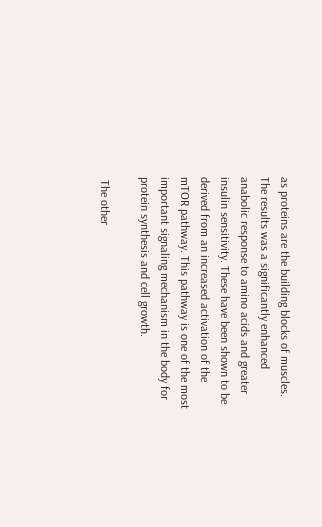as proteins are the building blocks of muscles. The results was a significantly enhanced anabolic response to amino acids and greater insulin sensitivity. These have been shown to be derived from an increased activation of the mTOR pathway. This pathway is one of the most important signaling mechanism in the body for protein synthesis and cell growth.

 The other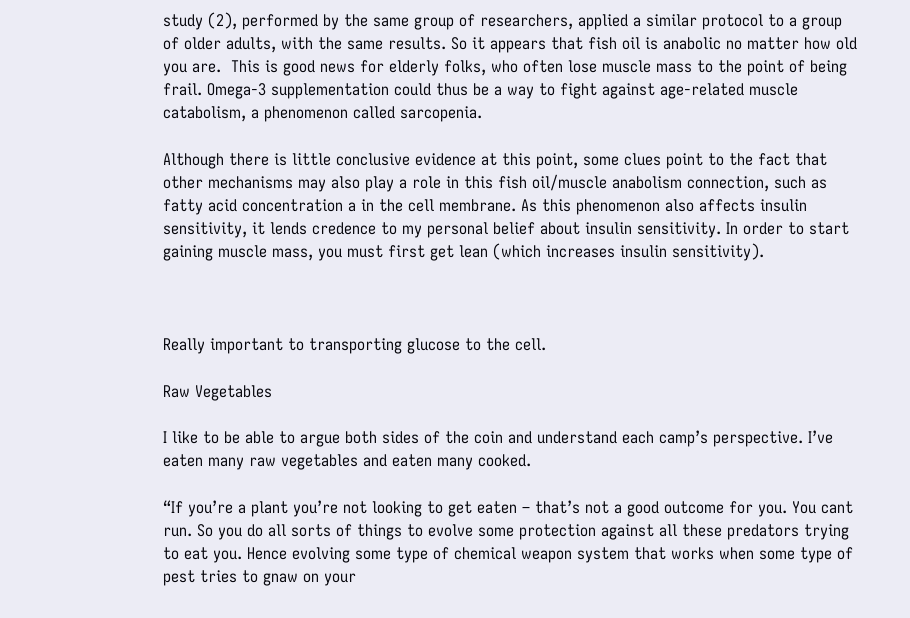study (2), performed by the same group of researchers, applied a similar protocol to a group of older adults, with the same results. So it appears that fish oil is anabolic no matter how old you are.  This is good news for elderly folks, who often lose muscle mass to the point of being frail. Omega-3 supplementation could thus be a way to fight against age-related muscle catabolism, a phenomenon called sarcopenia.

Although there is little conclusive evidence at this point, some clues point to the fact that other mechanisms may also play a role in this fish oil/muscle anabolism connection, such as fatty acid concentration a in the cell membrane. As this phenomenon also affects insulin sensitivity, it lends credence to my personal belief about insulin sensitivity. In order to start gaining muscle mass, you must first get lean (which increases insulin sensitivity).



Really important to transporting glucose to the cell.

Raw Vegetables

I like to be able to argue both sides of the coin and understand each camp’s perspective. I’ve eaten many raw vegetables and eaten many cooked.

“If you’re a plant you’re not looking to get eaten – that’s not a good outcome for you. You cant run. So you do all sorts of things to evolve some protection against all these predators trying to eat you. Hence evolving some type of chemical weapon system that works when some type of pest tries to gnaw on your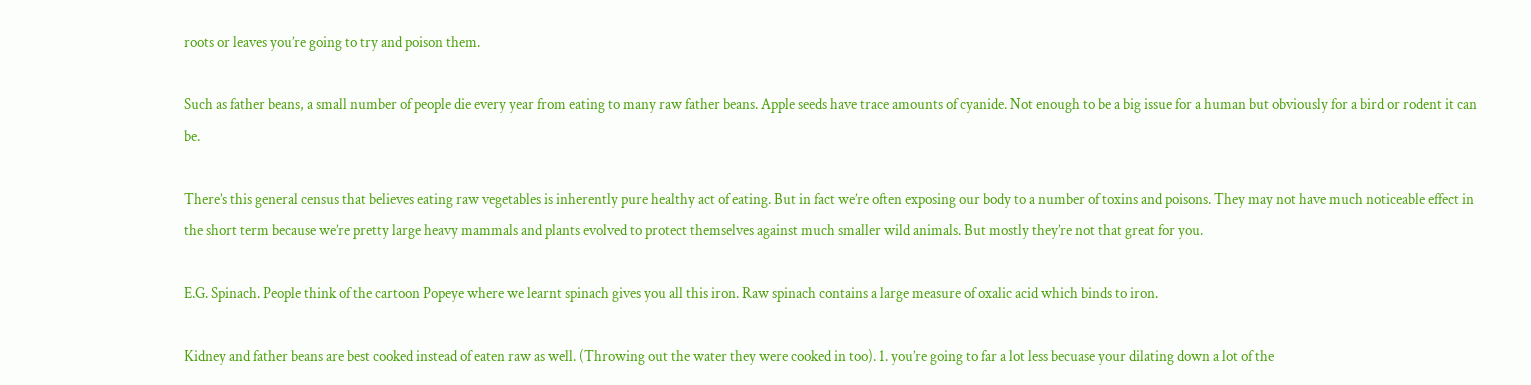roots or leaves you’re going to try and poison them.

Such as father beans, a small number of people die every year from eating to many raw father beans. Apple seeds have trace amounts of cyanide. Not enough to be a big issue for a human but obviously for a bird or rodent it can be.

There’s this general census that believes eating raw vegetables is inherently pure healthy act of eating. But in fact we’re often exposing our body to a number of toxins and poisons. They may not have much noticeable effect in the short term because we’re pretty large heavy mammals and plants evolved to protect themselves against much smaller wild animals. But mostly they’re not that great for you.

E.G. Spinach. People think of the cartoon Popeye where we learnt spinach gives you all this iron. Raw spinach contains a large measure of oxalic acid which binds to iron.

Kidney and father beans are best cooked instead of eaten raw as well. (Throwing out the water they were cooked in too). 1. you’re going to far a lot less becuase your dilating down a lot of the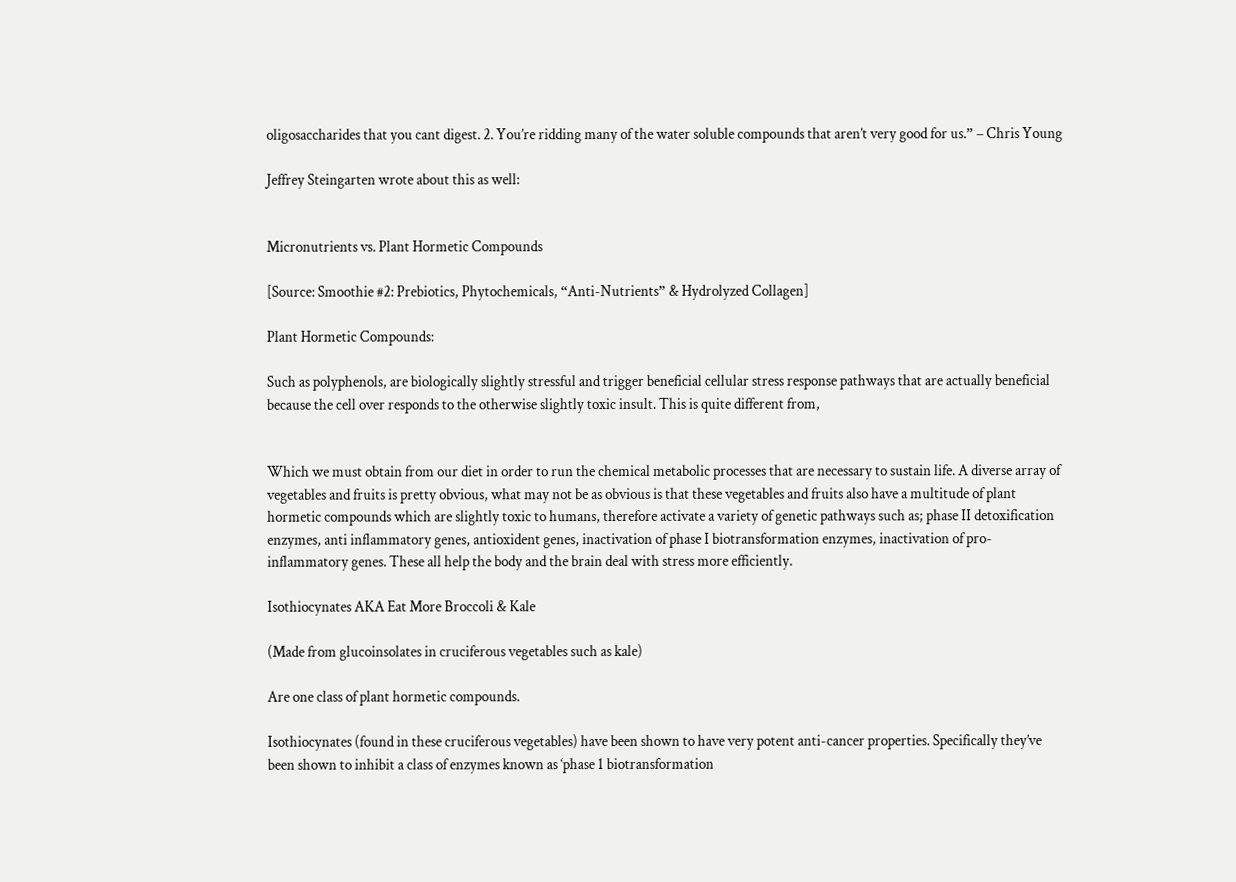oligosaccharides that you cant digest. 2. You’re ridding many of the water soluble compounds that aren’t very good for us.” – Chris Young

Jeffrey Steingarten wrote about this as well:


Micronutrients vs. Plant Hormetic Compounds

[Source: Smoothie #2: Prebiotics, Phytochemicals, “Anti-Nutrients” & Hydrolyzed Collagen]

Plant Hormetic Compounds:

Such as polyphenols, are biologically slightly stressful and trigger beneficial cellular stress response pathways that are actually beneficial because the cell over responds to the otherwise slightly toxic insult. This is quite different from,


Which we must obtain from our diet in order to run the chemical metabolic processes that are necessary to sustain life. A diverse array of vegetables and fruits is pretty obvious, what may not be as obvious is that these vegetables and fruits also have a multitude of plant hormetic compounds which are slightly toxic to humans, therefore activate a variety of genetic pathways such as; phase II detoxification enzymes, anti inflammatory genes, antioxident genes, inactivation of phase I biotransformation enzymes, inactivation of pro-inflammatory genes. These all help the body and the brain deal with stress more efficiently.

Isothiocynates AKA Eat More Broccoli & Kale

(Made from glucoinsolates in cruciferous vegetables such as kale)

Are one class of plant hormetic compounds.

Isothiocynates (found in these cruciferous vegetables) have been shown to have very potent anti-cancer properties. Specifically they’ve been shown to inhibit a class of enzymes known as ‘phase 1 biotransformation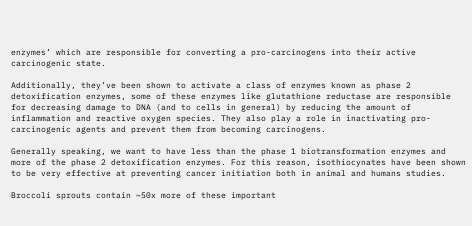enzymes’ which are responsible for converting a pro-carcinogens into their active carcinogenic state.

Additionally, they’ve been shown to activate a class of enzymes known as phase 2 detoxification enzymes, some of these enzymes like glutathione reductase are responsible for decreasing damage to DNA (and to cells in general) by reducing the amount of inflammation and reactive oxygen species. They also play a role in inactivating pro-carcinogenic agents and prevent them from becoming carcinogens.

Generally speaking, we want to have less than the phase 1 biotransformation enzymes and more of the phase 2 detoxification enzymes. For this reason, isothiocynates have been shown to be very effective at preventing cancer initiation both in animal and humans studies.

Broccoli sprouts contain ~50x more of these important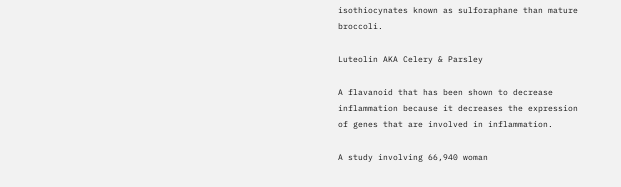isothiocynates known as sulforaphane than mature broccoli.

Luteolin AKA Celery & Parsley

A flavanoid that has been shown to decrease inflammation because it decreases the expression of genes that are involved in inflammation.

A study involving 66,940 woman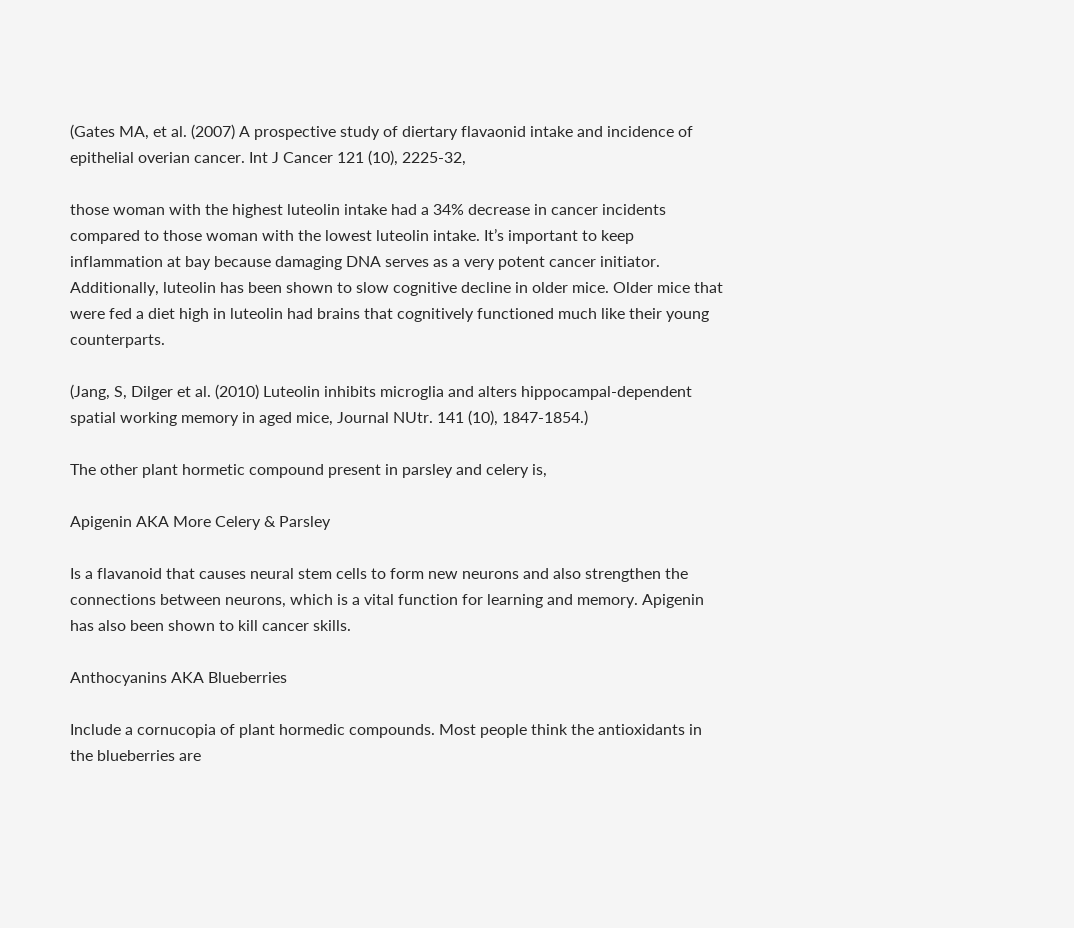(Gates MA, et al. (2007) A prospective study of diertary flavaonid intake and incidence of epithelial overian cancer. Int J Cancer 121 (10), 2225-32,

those woman with the highest luteolin intake had a 34% decrease in cancer incidents compared to those woman with the lowest luteolin intake. It’s important to keep inflammation at bay because damaging DNA serves as a very potent cancer initiator. Additionally, luteolin has been shown to slow cognitive decline in older mice. Older mice that were fed a diet high in luteolin had brains that cognitively functioned much like their young counterparts.

(Jang, S, Dilger et al. (2010) Luteolin inhibits microglia and alters hippocampal-dependent spatial working memory in aged mice, Journal NUtr. 141 (10), 1847-1854.)

The other plant hormetic compound present in parsley and celery is,

Apigenin AKA More Celery & Parsley

Is a flavanoid that causes neural stem cells to form new neurons and also strengthen the connections between neurons, which is a vital function for learning and memory. Apigenin has also been shown to kill cancer skills.

Anthocyanins AKA Blueberries

Include a cornucopia of plant hormedic compounds. Most people think the antioxidants in the blueberries are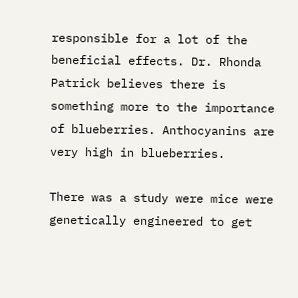responsible for a lot of the beneficial effects. Dr. Rhonda Patrick believes there is something more to the importance of blueberries. Anthocyanins are very high in blueberries.

There was a study were mice were genetically engineered to get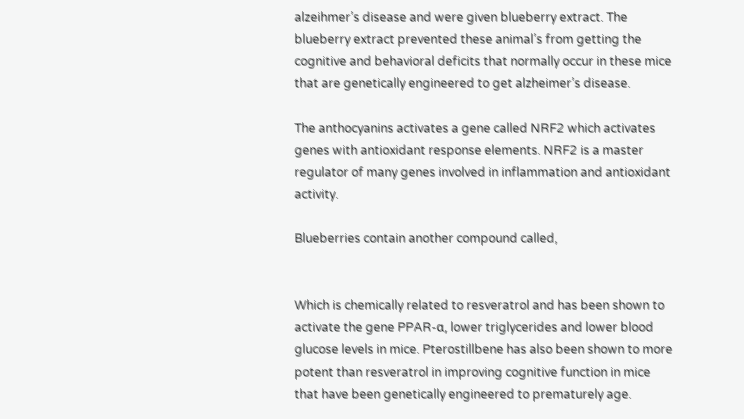alzeihmer’s disease and were given blueberry extract. The blueberry extract prevented these animal’s from getting the cognitive and behavioral deficits that normally occur in these mice that are genetically engineered to get alzheimer’s disease.

The anthocyanins activates a gene called NRF2 which activates genes with antioxidant response elements. NRF2 is a master regulator of many genes involved in inflammation and antioxidant activity.

Blueberries contain another compound called,


Which is chemically related to resveratrol and has been shown to activate the gene PPAR-α, lower triglycerides and lower blood glucose levels in mice. Pterostillbene has also been shown to more potent than resveratrol in improving cognitive function in mice that have been genetically engineered to prematurely age.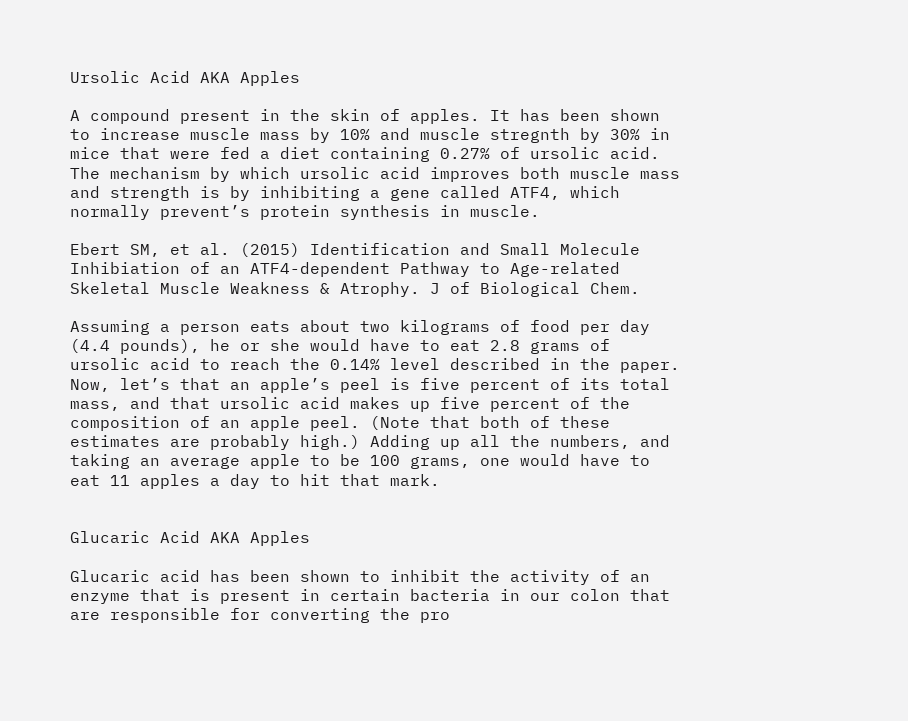Ursolic Acid AKA Apples

A compound present in the skin of apples. It has been shown to increase muscle mass by 10% and muscle stregnth by 30% in mice that were fed a diet containing 0.27% of ursolic acid. The mechanism by which ursolic acid improves both muscle mass and strength is by inhibiting a gene called ATF4, which normally prevent’s protein synthesis in muscle.

Ebert SM, et al. (2015) Identification and Small Molecule Inhibiation of an ATF4-dependent Pathway to Age-related Skeletal Muscle Weakness & Atrophy. J of Biological Chem.

Assuming a person eats about two kilograms of food per day (4.4 pounds), he or she would have to eat 2.8 grams of ursolic acid to reach the 0.14% level described in the paper. Now, let’s that an apple’s peel is five percent of its total mass, and that ursolic acid makes up five percent of the composition of an apple peel. (Note that both of these estimates are probably high.) Adding up all the numbers, and taking an average apple to be 100 grams, one would have to eat 11 apples a day to hit that mark.


Glucaric Acid AKA Apples

Glucaric acid has been shown to inhibit the activity of an enzyme that is present in certain bacteria in our colon that are responsible for converting the pro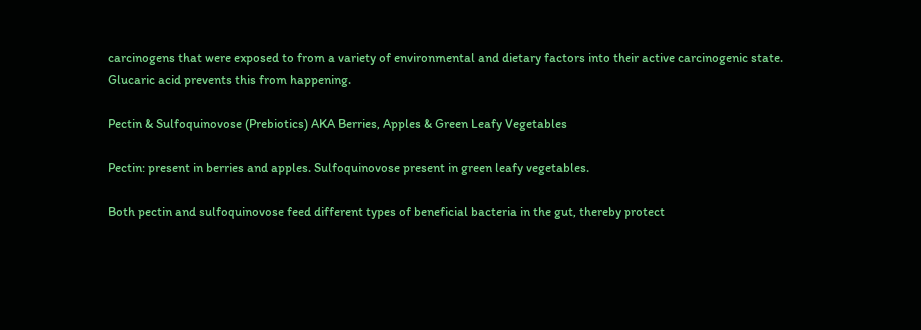carcinogens that were exposed to from a variety of environmental and dietary factors into their active carcinogenic state. Glucaric acid prevents this from happening.

Pectin & Sulfoquinovose (Prebiotics) AKA Berries, Apples & Green Leafy Vegetables

Pectin: present in berries and apples. Sulfoquinovose present in green leafy vegetables.

Both pectin and sulfoquinovose feed different types of beneficial bacteria in the gut, thereby protect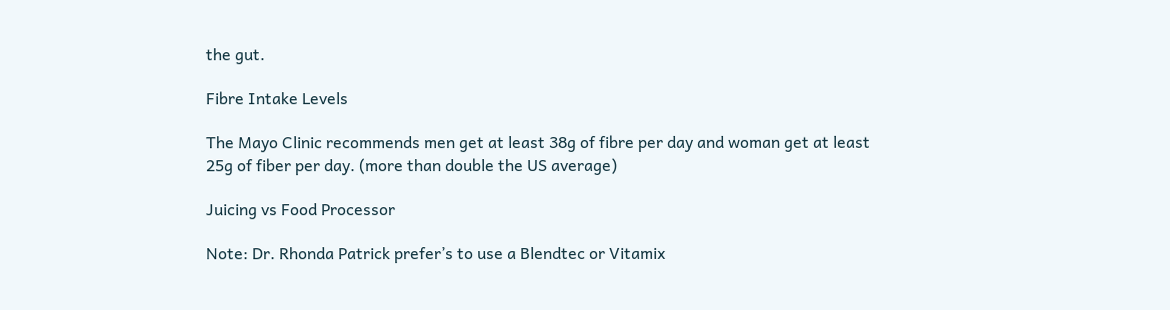the gut.

Fibre Intake Levels

The Mayo Clinic recommends men get at least 38g of fibre per day and woman get at least 25g of fiber per day. (more than double the US average)

Juicing vs Food Processor

Note: Dr. Rhonda Patrick prefer’s to use a Blendtec or Vitamix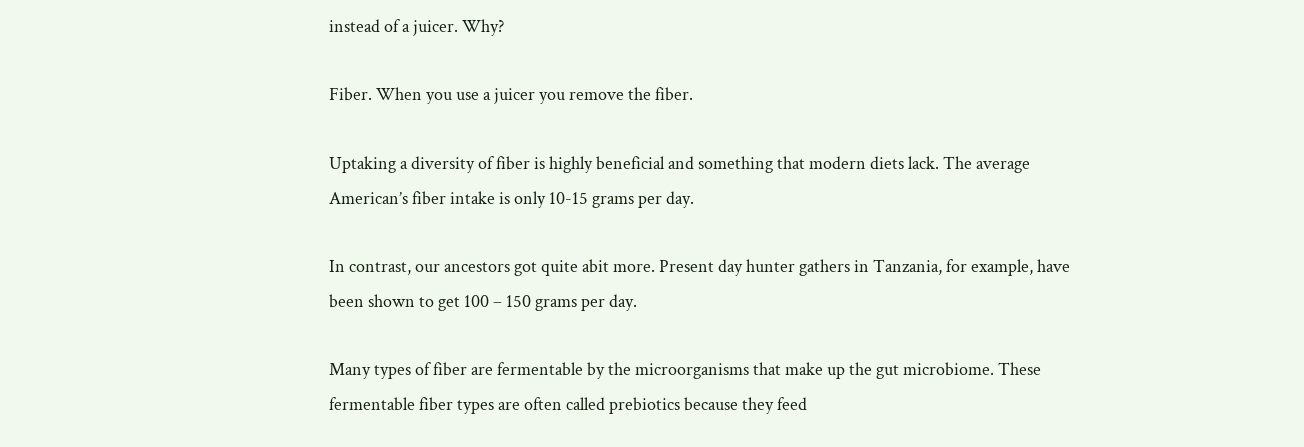instead of a juicer. Why?

Fiber. When you use a juicer you remove the fiber.

Uptaking a diversity of fiber is highly beneficial and something that modern diets lack. The average American’s fiber intake is only 10-15 grams per day.

In contrast, our ancestors got quite abit more. Present day hunter gathers in Tanzania, for example, have been shown to get 100 – 150 grams per day.

Many types of fiber are fermentable by the microorganisms that make up the gut microbiome. These fermentable fiber types are often called prebiotics because they feed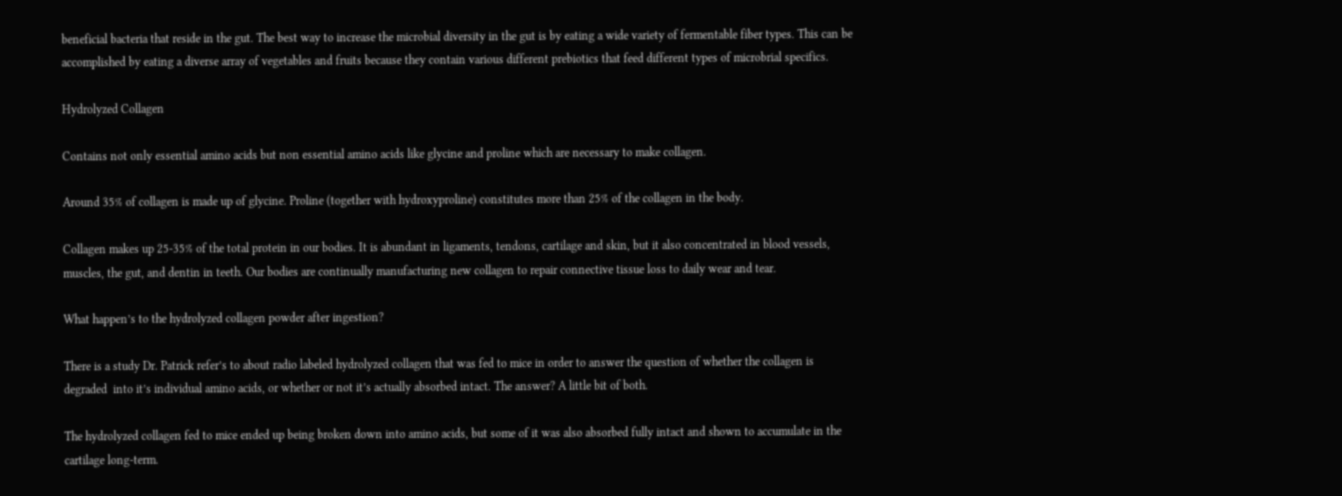beneficial bacteria that reside in the gut. The best way to increase the microbial diversity in the gut is by eating a wide variety of fermentable fiber types. This can be accomplished by eating a diverse array of vegetables and fruits because they contain various different prebiotics that feed different types of microbrial specifics.

Hydrolyzed Collagen

Contains not only essential amino acids but non essential amino acids like glycine and proline which are necessary to make collagen.

Around 35% of collagen is made up of glycine. Proline (together with hydroxyproline) constitutes more than 25% of the collagen in the body.

Collagen makes up 25-35% of the total protein in our bodies. It is abundant in ligaments, tendons, cartilage and skin, but it also concentrated in blood vessels, muscles, the gut, and dentin in teeth. Our bodies are continually manufacturing new collagen to repair connective tissue loss to daily wear and tear.

What happen’s to the hydrolyzed collagen powder after ingestion?

There is a study Dr. Patrick refer’s to about radio labeled hydrolyzed collagen that was fed to mice in order to answer the question of whether the collagen is degraded  into it’s individual amino acids, or whether or not it’s actually absorbed intact. The answer? A little bit of both.

The hydrolyzed collagen fed to mice ended up being broken down into amino acids, but some of it was also absorbed fully intact and shown to accumulate in the cartilage long-term.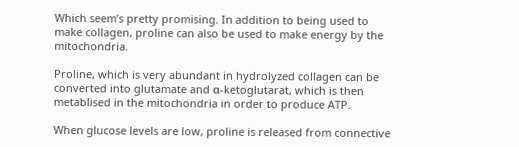Which seem’s pretty promising. In addition to being used to make collagen, proline can also be used to make energy by the mitochondria.

Proline, which is very abundant in hydrolyzed collagen can be converted into glutamate and α-ketoglutarat, which is then metablised in the mitochondria in order to produce ATP.

When glucose levels are low, proline is released from connective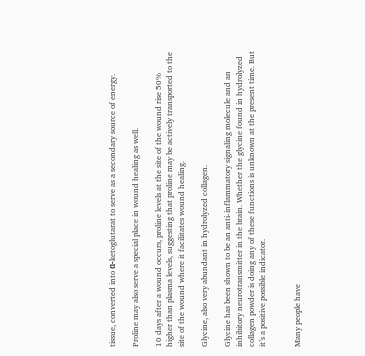tissue, converted into α-ketoglutarat to serve as a secondary source of energy.

Proline may also serve a special place in wound healing as well.

10 days after a wound occurs, proline levels at the site of the wound rise 50% higher than plasma levels, suggesting that proline may be actively transported to the site of the wound where it facilitates wound healing.

Glycine, also very abundant in hydrolyzed collagen.

Glycine has been shown to be an anti-inflammatory signaling molecule and an inhibitory neurotransmitter in the brain. Whether the glycine found in hydrolyzed collagen powder is doing any of these functions is unknown at the present time. But it’s a positive possible indicator.


Many people have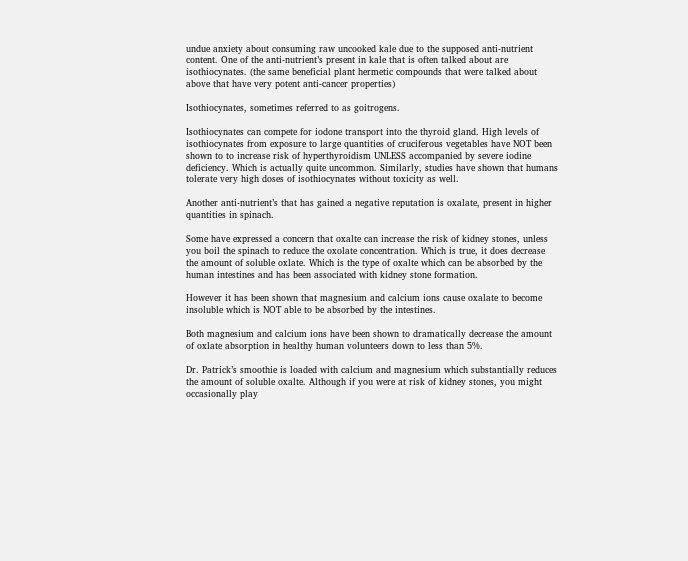undue anxiety about consuming raw uncooked kale due to the supposed anti-nutrient content. One of the anti-nutrient’s present in kale that is often talked about are isothiocynates. (the same beneficial plant hermetic compounds that were talked about above that have very potent anti-cancer properties)

Isothiocynates, sometimes referred to as goitrogens.

Isothiocynates can compete for iodone transport into the thyroid gland. High levels of isothiocynates from exposure to large quantities of cruciferous vegetables have NOT been shown to to increase risk of hyperthyroidism UNLESS accompanied by severe iodine deficiency. Which is actually quite uncommon. Similarly, studies have shown that humans tolerate very high doses of isothiocynates without toxicity as well.

Another anti-nutrient’s that has gained a negative reputation is oxalate, present in higher quantities in spinach.

Some have expressed a concern that oxalte can increase the risk of kidney stones, unless you boil the spinach to reduce the oxolate concentration. Which is true, it does decrease the amount of soluble oxlate. Which is the type of oxalte which can be absorbed by the human intestines and has been associated with kidney stone formation.

However it has been shown that magnesium and calcium ions cause oxalate to become insoluble which is NOT able to be absorbed by the intestines.

Both magnesium and calcium ions have been shown to dramatically decrease the amount of oxlate absorption in healthy human volunteers down to less than 5%.

Dr. Patrick’s smoothie is loaded with calcium and magnesium which substantially reduces the amount of soluble oxalte. Although if you were at risk of kidney stones, you might occasionally play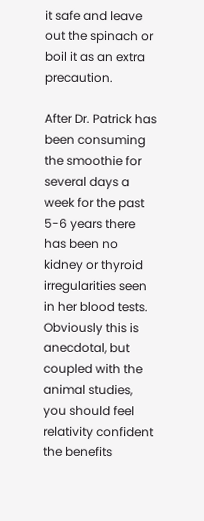it safe and leave out the spinach or boil it as an extra precaution.

After Dr. Patrick has been consuming the smoothie for several days a week for the past 5-6 years there has been no kidney or thyroid irregularities seen in her blood tests. Obviously this is anecdotal, but coupled with the animal studies, you should feel relativity confident the benefits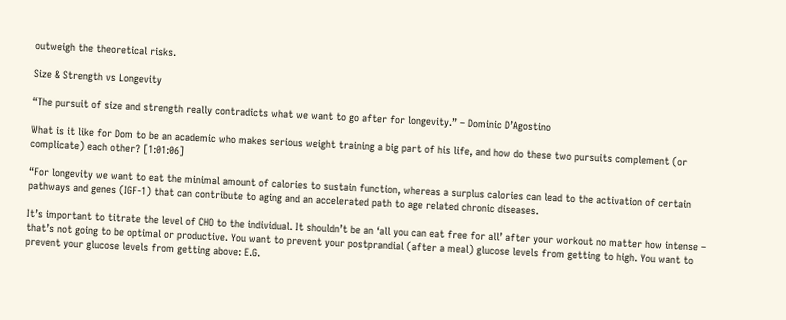outweigh the theoretical risks.

Size & Strength vs Longevity

“The pursuit of size and strength really contradicts what we want to go after for longevity.” – Dominic D’Agostino

What is it like for Dom to be an academic who makes serious weight training a big part of his life, and how do these two pursuits complement (or complicate) each other? [1:01:06]

“For longevity we want to eat the minimal amount of calories to sustain function, whereas a surplus calories can lead to the activation of certain pathways and genes (IGF-1) that can contribute to aging and an accelerated path to age related chronic diseases.

It’s important to titrate the level of CHO to the individual. It shouldn’t be an ‘all you can eat free for all’ after your workout no matter how intense – that’s not going to be optimal or productive. You want to prevent your postprandial (after a meal) glucose levels from getting to high. You want to prevent your glucose levels from getting above: E.G.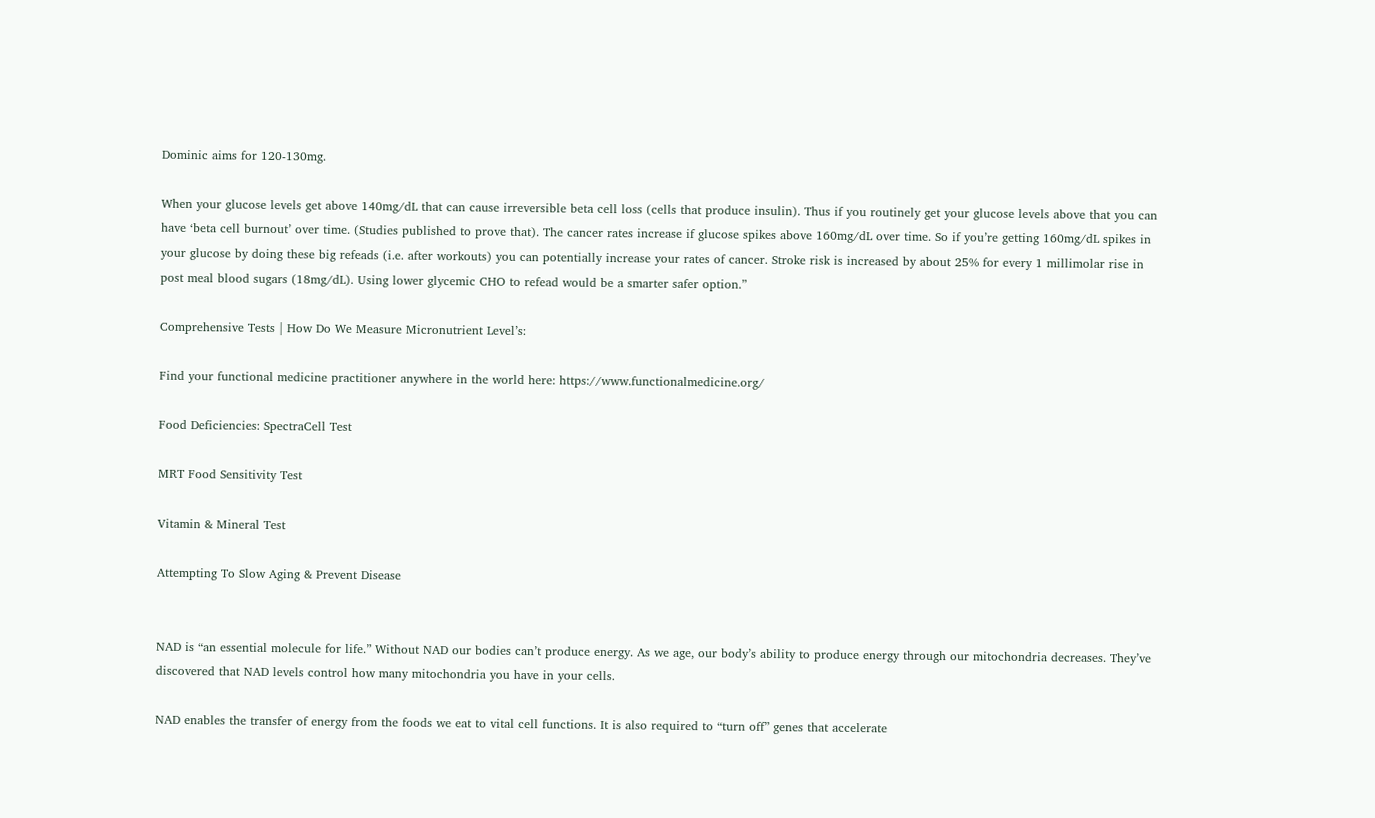Dominic aims for 120-130mg.

When your glucose levels get above 140mg/dL that can cause irreversible beta cell loss (cells that produce insulin). Thus if you routinely get your glucose levels above that you can have ‘beta cell burnout’ over time. (Studies published to prove that). The cancer rates increase if glucose spikes above 160mg/dL over time. So if you’re getting 160mg/dL spikes in your glucose by doing these big refeads (i.e. after workouts) you can potentially increase your rates of cancer. Stroke risk is increased by about 25% for every 1 millimolar rise in post meal blood sugars (18mg/dL). Using lower glycemic CHO to refead would be a smarter safer option.”

Comprehensive Tests | How Do We Measure Micronutrient Level’s:

Find your functional medicine practitioner anywhere in the world here: https://www.functionalmedicine.org/

Food Deficiencies: SpectraCell Test

MRT Food Sensitivity Test

Vitamin & Mineral Test

Attempting To Slow Aging & Prevent Disease


NAD is “an essential molecule for life.” Without NAD our bodies can’t produce energy. As we age, our body’s ability to produce energy through our mitochondria decreases. They’ve discovered that NAD levels control how many mitochondria you have in your cells.

NAD enables the transfer of energy from the foods we eat to vital cell functions. It is also required to “turn off” genes that accelerate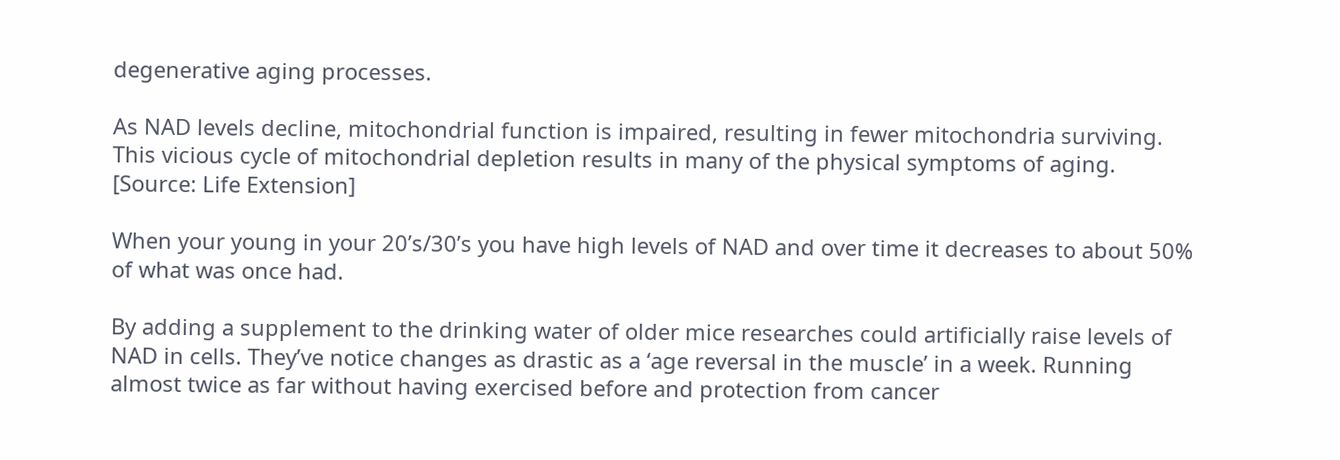degenerative aging processes.

As NAD levels decline, mitochondrial function is impaired, resulting in fewer mitochondria surviving. This vicious cycle of mitochondrial depletion results in many of the physical symptoms of aging. [Source: Life Extension]

When your young in your 20’s/30’s you have high levels of NAD and over time it decreases to about 50% of what was once had.

By adding a supplement to the drinking water of older mice researches could artificially raise levels of NAD in cells. They’ve notice changes as drastic as a ‘age reversal in the muscle’ in a week. Running almost twice as far without having exercised before and protection from cancer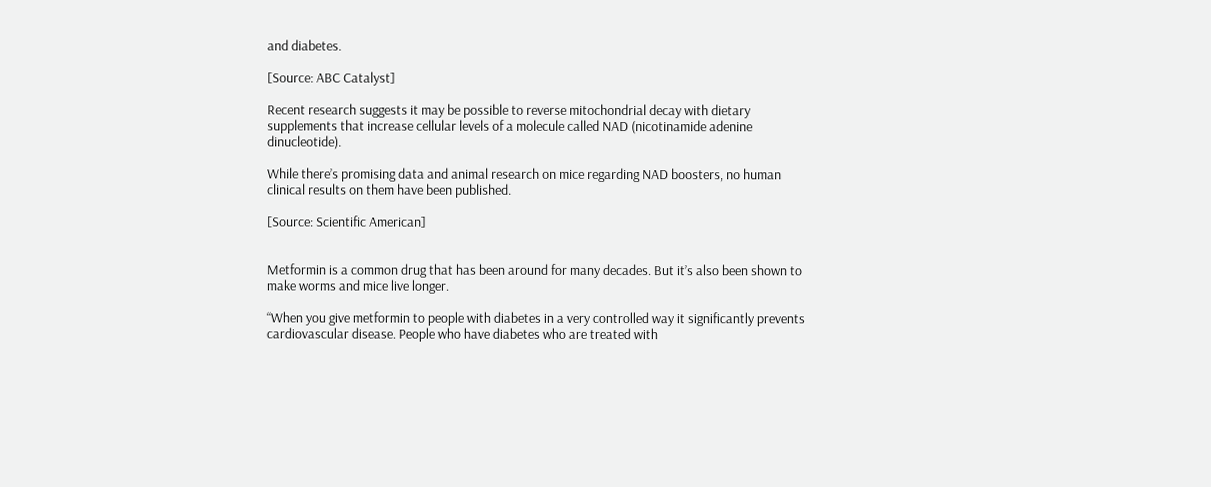and diabetes.

[Source: ABC Catalyst]

Recent research suggests it may be possible to reverse mitochondrial decay with dietary supplements that increase cellular levels of a molecule called NAD (nicotinamide adenine dinucleotide).

While there’s promising data and animal research on mice regarding NAD boosters, no human clinical results on them have been published.

[Source: Scientific American]


Metformin is a common drug that has been around for many decades. But it’s also been shown to make worms and mice live longer.

“When you give metformin to people with diabetes in a very controlled way it significantly prevents cardiovascular disease. People who have diabetes who are treated with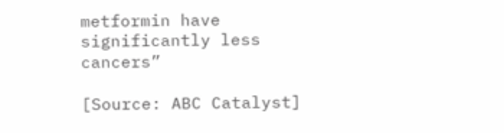metformin have significantly less cancers”

[Source: ABC Catalyst]